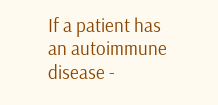If a patient has an autoimmune disease -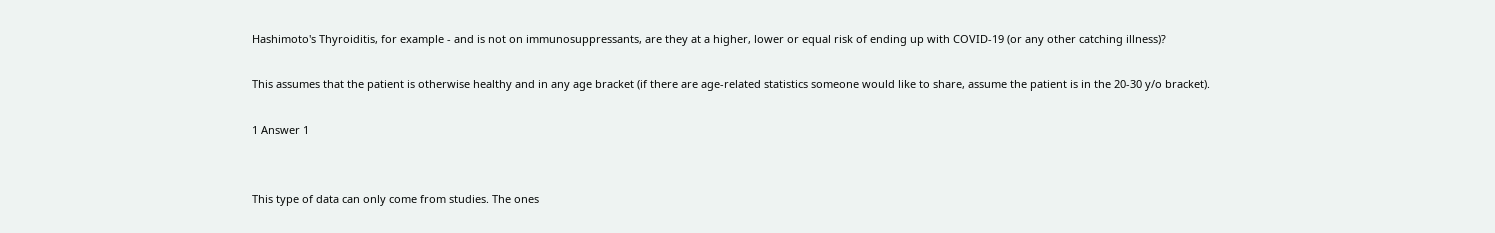Hashimoto's Thyroiditis, for example - and is not on immunosuppressants, are they at a higher, lower or equal risk of ending up with COVID-19 (or any other catching illness)?

This assumes that the patient is otherwise healthy and in any age bracket (if there are age-related statistics someone would like to share, assume the patient is in the 20-30 y/o bracket).

1 Answer 1


This type of data can only come from studies. The ones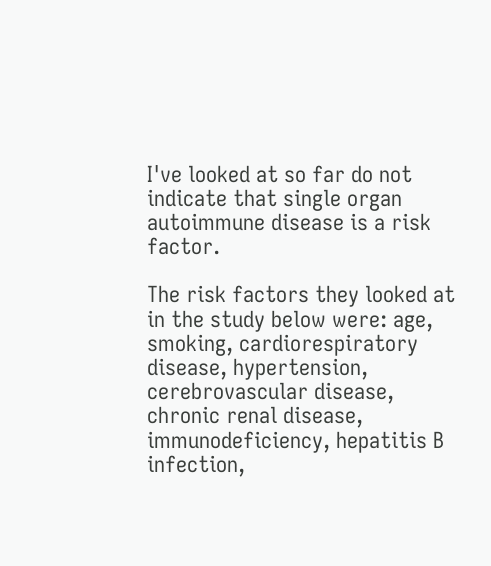I've looked at so far do not indicate that single organ autoimmune disease is a risk factor.

The risk factors they looked at in the study below were: age, smoking, cardiorespiratory disease, hypertension, cerebrovascular disease, chronic renal disease, immunodeficiency, hepatitis B infection,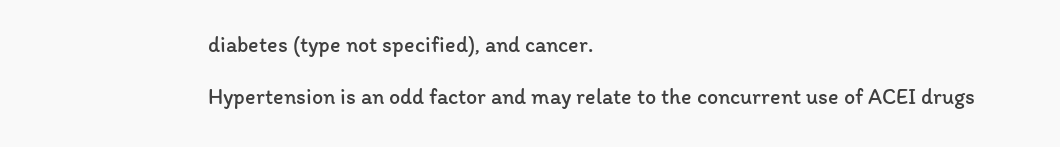diabetes (type not specified), and cancer.

Hypertension is an odd factor and may relate to the concurrent use of ACEI drugs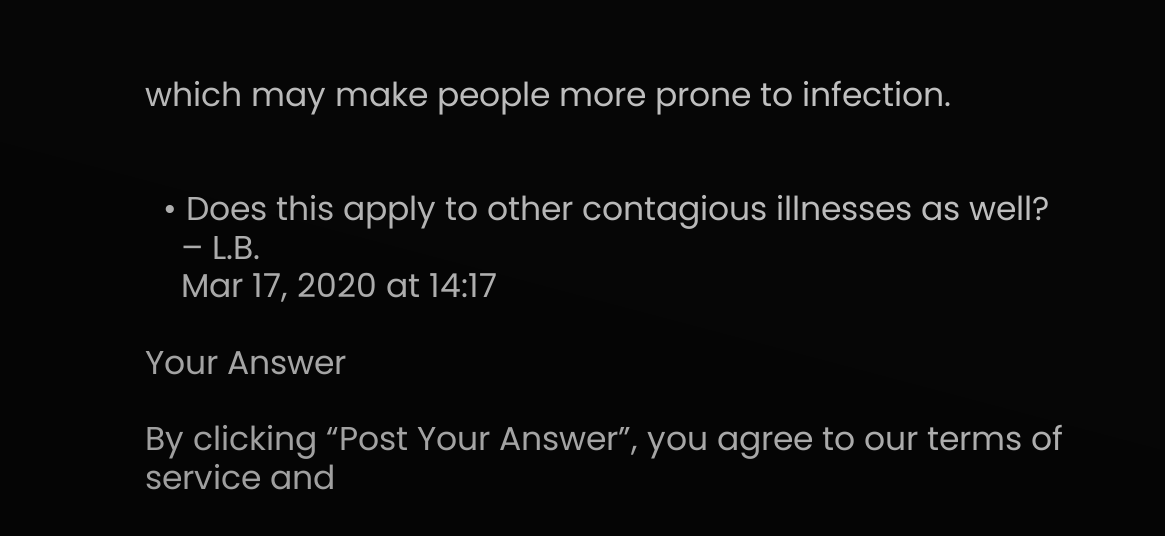which may make people more prone to infection.


  • Does this apply to other contagious illnesses as well?
    – L.B.
    Mar 17, 2020 at 14:17

Your Answer

By clicking “Post Your Answer”, you agree to our terms of service and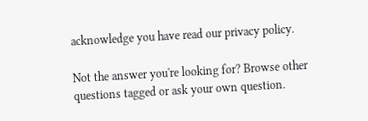acknowledge you have read our privacy policy.

Not the answer you're looking for? Browse other questions tagged or ask your own question.